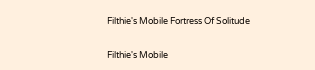Filthie's Mobile Fortress Of Solitude

Filthie's Mobile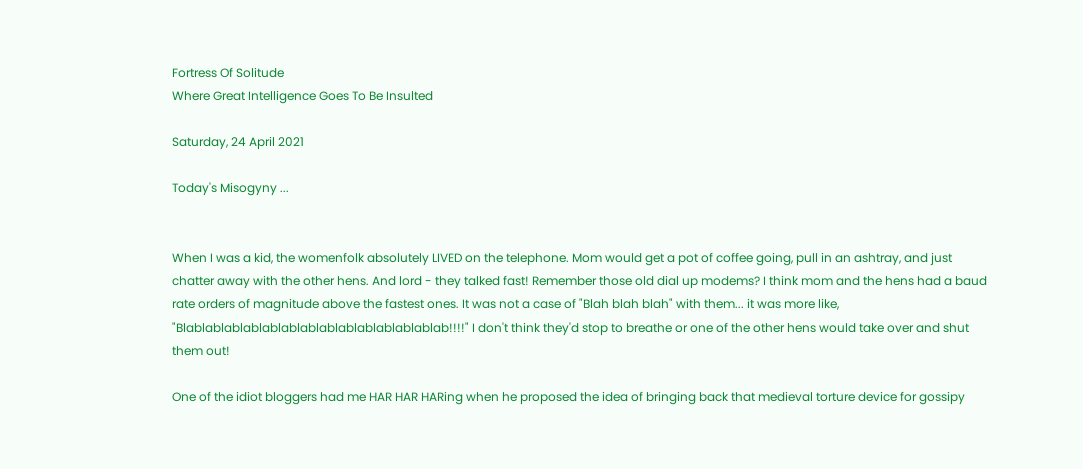Fortress Of Solitude
Where Great Intelligence Goes To Be Insulted

Saturday, 24 April 2021

Today's Misogyny ...


When I was a kid, the womenfolk absolutely LIVED on the telephone. Mom would get a pot of coffee going, pull in an ashtray, and just chatter away with the other hens. And lord - they talked fast! Remember those old dial up modems? I think mom and the hens had a baud rate orders of magnitude above the fastest ones. It was not a case of "Blah blah blah" with them... it was more like, "Blablablablablablablablablablablablablablab!!!!" I don't think they'd stop to breathe or one of the other hens would take over and shut them out!

One of the idiot bloggers had me HAR HAR HARing when he proposed the idea of bringing back that medieval torture device for gossipy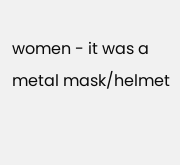women - it was a metal mask/helmet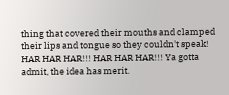thing that covered their mouths and clamped their lips and tongue so they couldn't speak! HAR HAR HAR!!! HAR HAR HAR!!! Ya gotta admit, the idea has merit.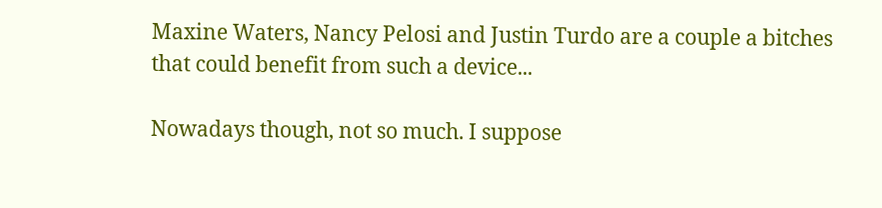Maxine Waters, Nancy Pelosi and Justin Turdo are a couple a bitches that could benefit from such a device...

Nowadays though, not so much. I suppose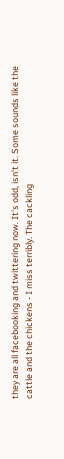they are all facebooking and twittering now. It's odd, isn't it. Some sounds like the cattle and the chickens - I miss terribly. The cackling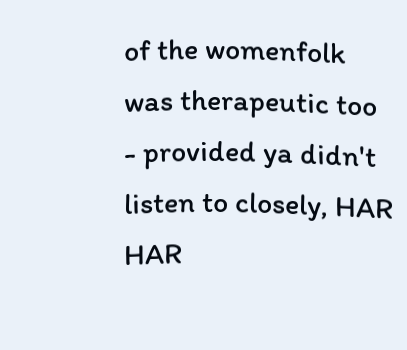of the womenfolk was therapeutic too - provided ya didn't listen to closely, HAR HAR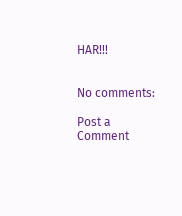HAR!!!


No comments:

Post a Comment